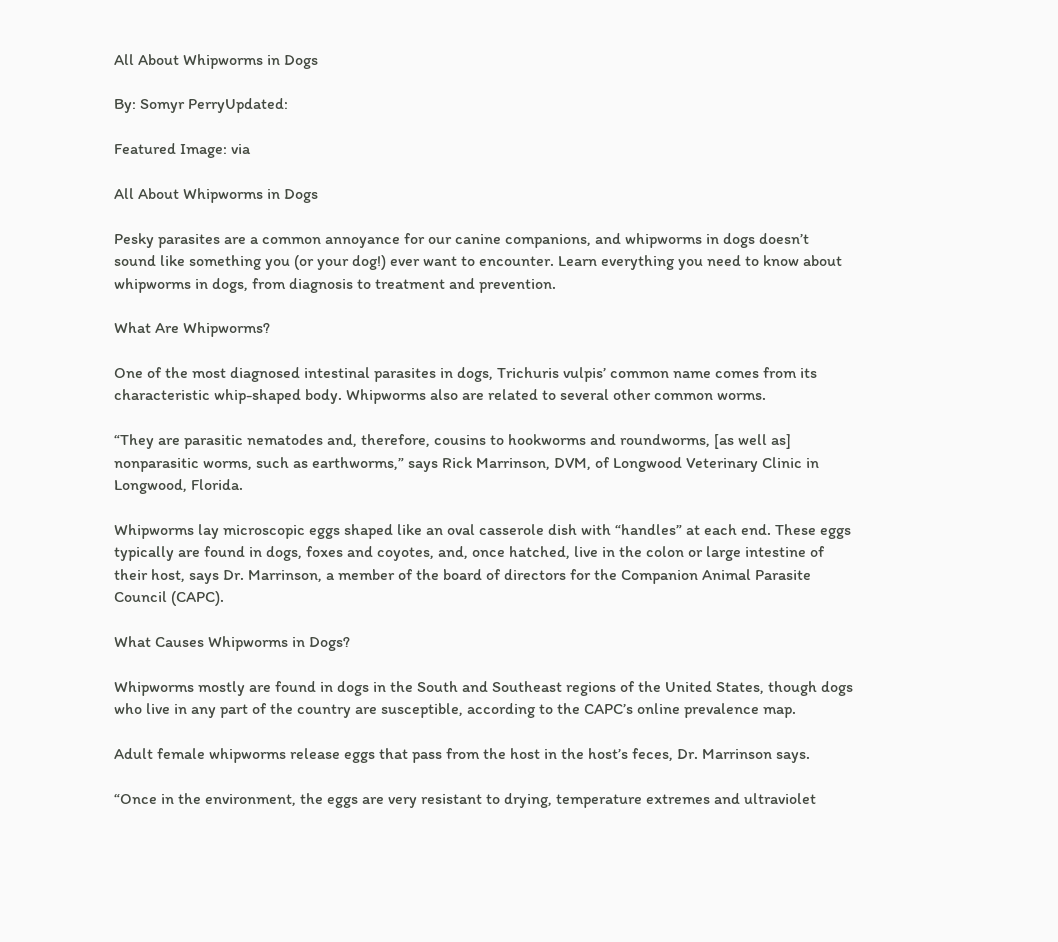All About Whipworms in Dogs

By: Somyr PerryUpdated:

Featured Image: via

All About Whipworms in Dogs

Pesky parasites are a common annoyance for our canine companions, and whipworms in dogs doesn’t sound like something you (or your dog!) ever want to encounter. Learn everything you need to know about whipworms in dogs, from diagnosis to treatment and prevention.

What Are Whipworms?

One of the most diagnosed intestinal parasites in dogs, Trichuris vulpis’ common name comes from its characteristic whip-shaped body. Whipworms also are related to several other common worms.

“They are parasitic nematodes and, therefore, cousins to hookworms and roundworms, [as well as] nonparasitic worms, such as earthworms,” says Rick Marrinson, DVM, of Longwood Veterinary Clinic in Longwood, Florida.

Whipworms lay microscopic eggs shaped like an oval casserole dish with “handles” at each end. These eggs typically are found in dogs, foxes and coyotes, and, once hatched, live in the colon or large intestine of their host, says Dr. Marrinson, a member of the board of directors for the Companion Animal Parasite Council (CAPC).

What Causes Whipworms in Dogs?

Whipworms mostly are found in dogs in the South and Southeast regions of the United States, though dogs who live in any part of the country are susceptible, according to the CAPC’s online prevalence map.

Adult female whipworms release eggs that pass from the host in the host’s feces, Dr. Marrinson says.

“Once in the environment, the eggs are very resistant to drying, temperature extremes and ultraviolet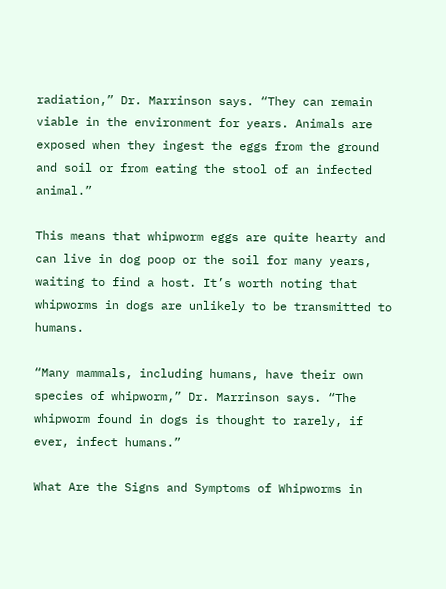radiation,” Dr. Marrinson says. “They can remain viable in the environment for years. Animals are exposed when they ingest the eggs from the ground and soil or from eating the stool of an infected animal.”

This means that whipworm eggs are quite hearty and can live in dog poop or the soil for many years, waiting to find a host. It’s worth noting that whipworms in dogs are unlikely to be transmitted to humans.

“Many mammals, including humans, have their own species of whipworm,” Dr. Marrinson says. “The whipworm found in dogs is thought to rarely, if ever, infect humans.”

What Are the Signs and Symptoms of Whipworms in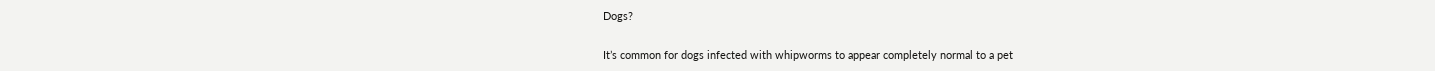Dogs?

It’s common for dogs infected with whipworms to appear completely normal to a pet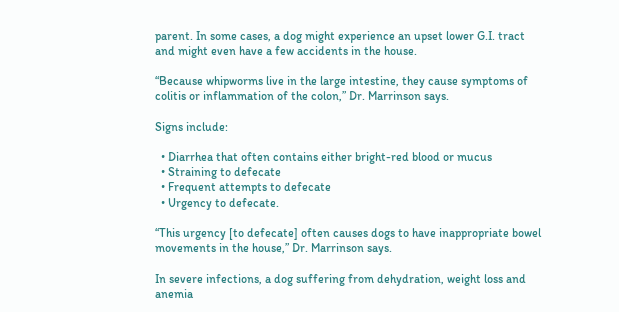parent. In some cases, a dog might experience an upset lower G.I. tract and might even have a few accidents in the house.

“Because whipworms live in the large intestine, they cause symptoms of colitis or inflammation of the colon,” Dr. Marrinson says.

Signs include:

  • Diarrhea that often contains either bright-red blood or mucus
  • Straining to defecate
  • Frequent attempts to defecate
  • Urgency to defecate.

“This urgency [to defecate] often causes dogs to have inappropriate bowel movements in the house,” Dr. Marrinson says.

In severe infections, a dog suffering from dehydration, weight loss and anemia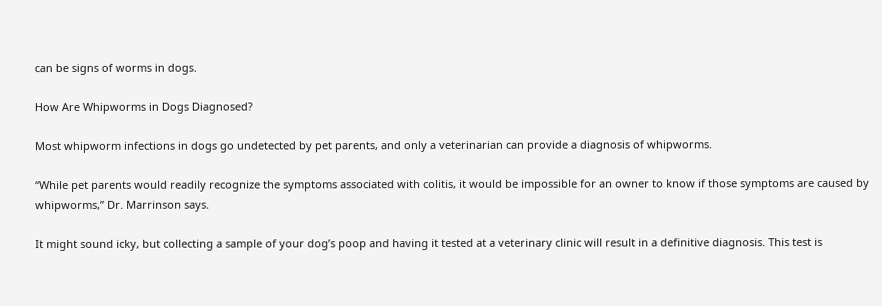can be signs of worms in dogs.

How Are Whipworms in Dogs Diagnosed?

Most whipworm infections in dogs go undetected by pet parents, and only a veterinarian can provide a diagnosis of whipworms.

“While pet parents would readily recognize the symptoms associated with colitis, it would be impossible for an owner to know if those symptoms are caused by whipworms,” Dr. Marrinson says.

It might sound icky, but collecting a sample of your dog’s poop and having it tested at a veterinary clinic will result in a definitive diagnosis. This test is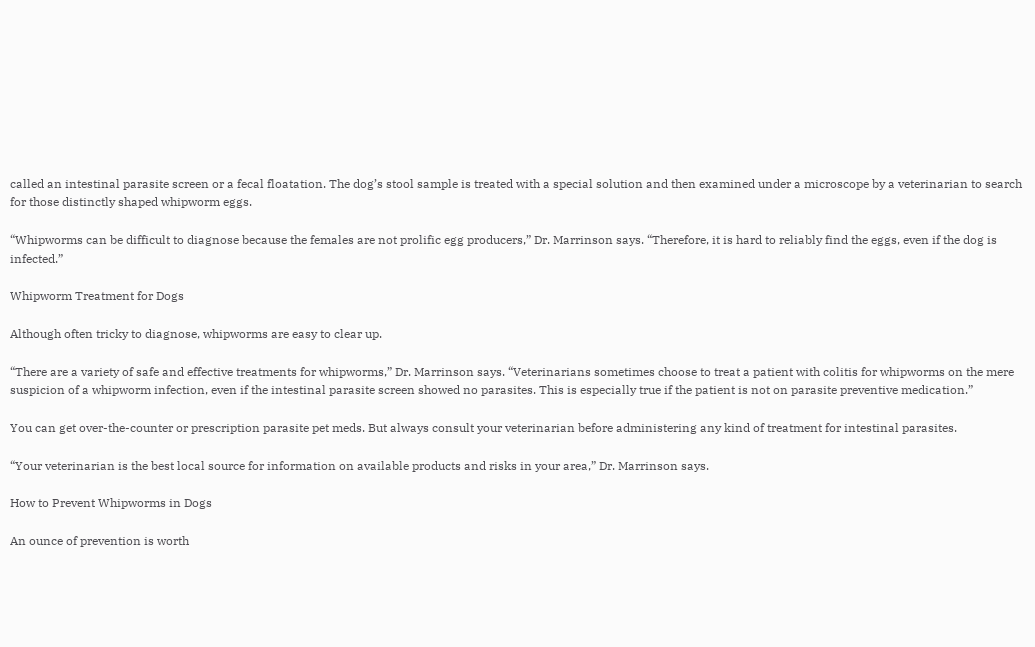called an intestinal parasite screen or a fecal floatation. The dog’s stool sample is treated with a special solution and then examined under a microscope by a veterinarian to search for those distinctly shaped whipworm eggs.

“Whipworms can be difficult to diagnose because the females are not prolific egg producers,” Dr. Marrinson says. “Therefore, it is hard to reliably find the eggs, even if the dog is infected.”

Whipworm Treatment for Dogs

Although often tricky to diagnose, whipworms are easy to clear up.

“There are a variety of safe and effective treatments for whipworms,” Dr. Marrinson says. “Veterinarians sometimes choose to treat a patient with colitis for whipworms on the mere suspicion of a whipworm infection, even if the intestinal parasite screen showed no parasites. This is especially true if the patient is not on parasite preventive medication.”

You can get over-the-counter or prescription parasite pet meds. But always consult your veterinarian before administering any kind of treatment for intestinal parasites.

“Your veterinarian is the best local source for information on available products and risks in your area,” Dr. Marrinson says.

How to Prevent Whipworms in Dogs

An ounce of prevention is worth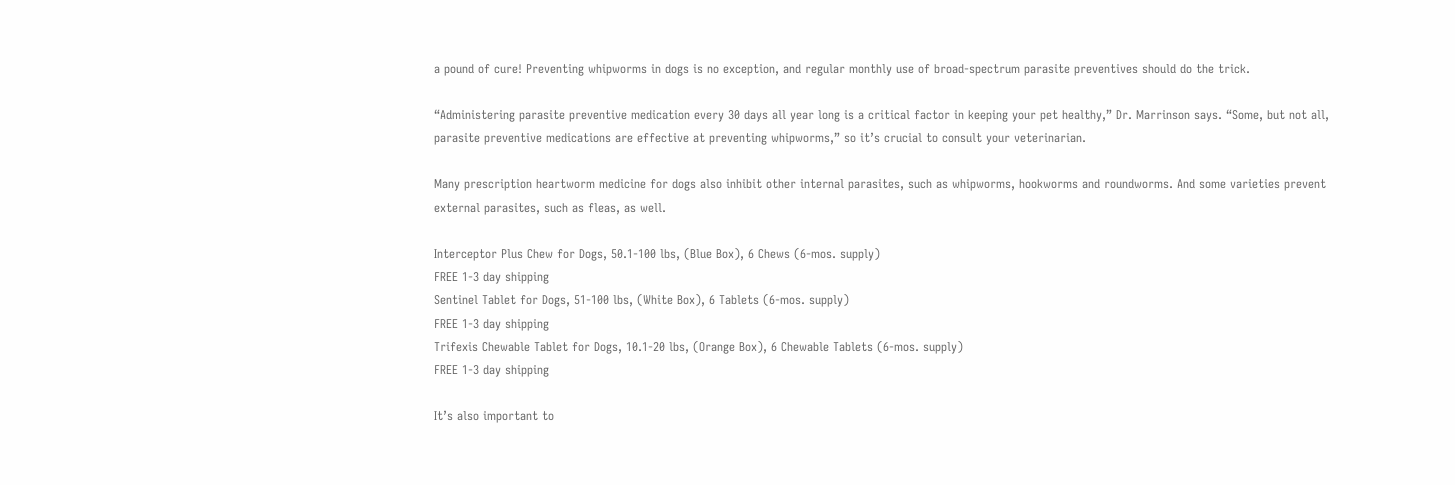a pound of cure! Preventing whipworms in dogs is no exception, and regular monthly use of broad-spectrum parasite preventives should do the trick.

“Administering parasite preventive medication every 30 days all year long is a critical factor in keeping your pet healthy,” Dr. Marrinson says. “Some, but not all, parasite preventive medications are effective at preventing whipworms,” so it’s crucial to consult your veterinarian.

Many prescription heartworm medicine for dogs also inhibit other internal parasites, such as whipworms, hookworms and roundworms. And some varieties prevent external parasites, such as fleas, as well.

Interceptor Plus Chew for Dogs, 50.1-100 lbs, (Blue Box), 6 Chews (6-mos. supply)
FREE 1-3 day shipping
Sentinel Tablet for Dogs, 51-100 lbs, (White Box), 6 Tablets (6-mos. supply)
FREE 1-3 day shipping
Trifexis Chewable Tablet for Dogs, 10.1-20 lbs, (Orange Box), 6 Chewable Tablets (6-mos. supply)
FREE 1-3 day shipping

It’s also important to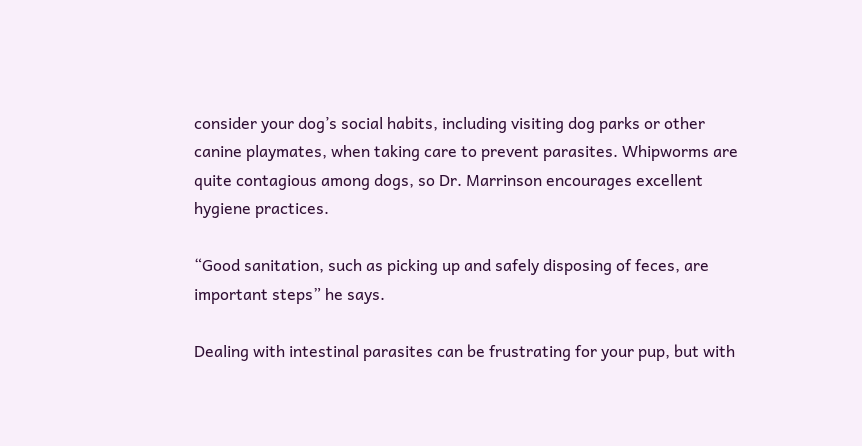consider your dog’s social habits, including visiting dog parks or other canine playmates, when taking care to prevent parasites. Whipworms are quite contagious among dogs, so Dr. Marrinson encourages excellent hygiene practices.

“Good sanitation, such as picking up and safely disposing of feces, are important steps” he says.

Dealing with intestinal parasites can be frustrating for your pup, but with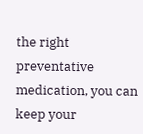the right preventative medication, you can keep your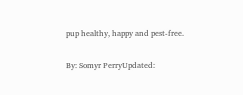pup healthy, happy and pest-free.


By: Somyr PerryUpdated: